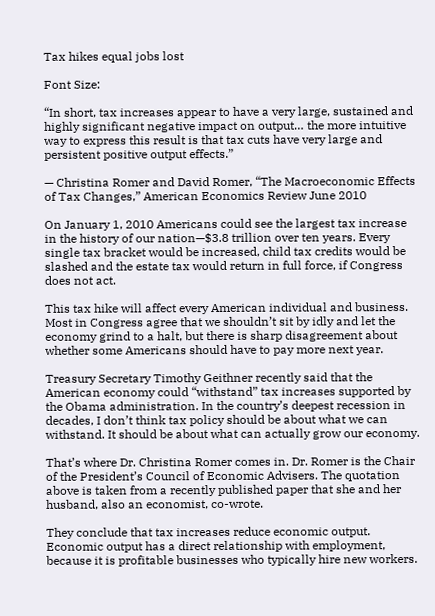Tax hikes equal jobs lost

Font Size:

“In short, tax increases appear to have a very large, sustained and highly significant negative impact on output… the more intuitive way to express this result is that tax cuts have very large and persistent positive output effects.”

— Christina Romer and David Romer, “The Macroeconomic Effects of Tax Changes,” American Economics Review June 2010

On January 1, 2010 Americans could see the largest tax increase in the history of our nation—$3.8 trillion over ten years. Every single tax bracket would be increased, child tax credits would be slashed and the estate tax would return in full force, if Congress does not act.

This tax hike will affect every American individual and business. Most in Congress agree that we shouldn’t sit by idly and let the economy grind to a halt, but there is sharp disagreement about whether some Americans should have to pay more next year.

Treasury Secretary Timothy Geithner recently said that the American economy could “withstand” tax increases supported by the Obama administration. In the country’s deepest recession in decades, I don’t think tax policy should be about what we can withstand. It should be about what can actually grow our economy.

That’s where Dr. Christina Romer comes in. Dr. Romer is the Chair of the President’s Council of Economic Advisers. The quotation above is taken from a recently published paper that she and her husband, also an economist, co-wrote.

They conclude that tax increases reduce economic output. Economic output has a direct relationship with employment, because it is profitable businesses who typically hire new workers.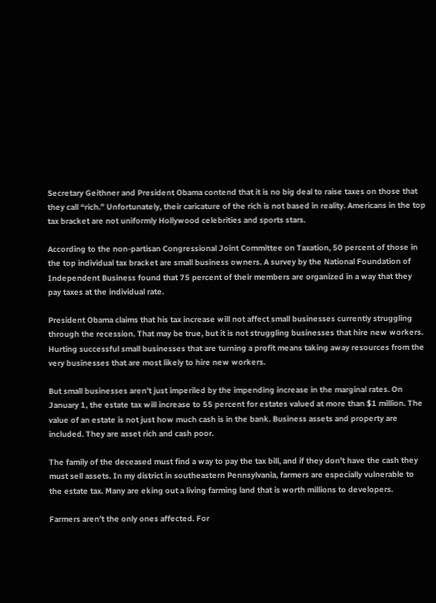Secretary Geithner and President Obama contend that it is no big deal to raise taxes on those that they call “rich.” Unfortunately, their caricature of the rich is not based in reality. Americans in the top tax bracket are not uniformly Hollywood celebrities and sports stars.

According to the non-partisan Congressional Joint Committee on Taxation, 50 percent of those in the top individual tax bracket are small business owners. A survey by the National Foundation of Independent Business found that 75 percent of their members are organized in a way that they pay taxes at the individual rate.

President Obama claims that his tax increase will not affect small businesses currently struggling through the recession. That may be true, but it is not struggling businesses that hire new workers. Hurting successful small businesses that are turning a profit means taking away resources from the very businesses that are most likely to hire new workers.

But small businesses aren’t just imperiled by the impending increase in the marginal rates. On January 1, the estate tax will increase to 55 percent for estates valued at more than $1 million. The value of an estate is not just how much cash is in the bank. Business assets and property are included. They are asset rich and cash poor.

The family of the deceased must find a way to pay the tax bill, and if they don’t have the cash they must sell assets. In my district in southeastern Pennsylvania, farmers are especially vulnerable to the estate tax. Many are eking out a living farming land that is worth millions to developers.

Farmers aren’t the only ones affected. For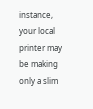instance, your local printer may be making only a slim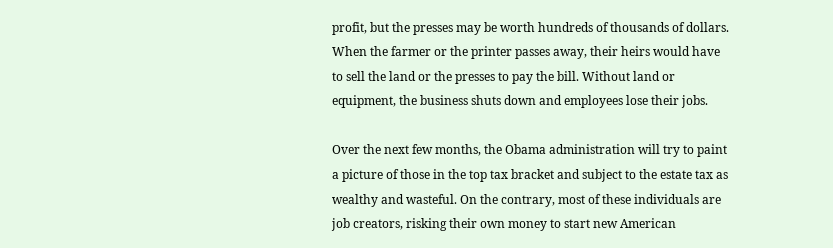profit, but the presses may be worth hundreds of thousands of dollars. When the farmer or the printer passes away, their heirs would have to sell the land or the presses to pay the bill. Without land or equipment, the business shuts down and employees lose their jobs.

Over the next few months, the Obama administration will try to paint a picture of those in the top tax bracket and subject to the estate tax as wealthy and wasteful. On the contrary, most of these individuals are job creators, risking their own money to start new American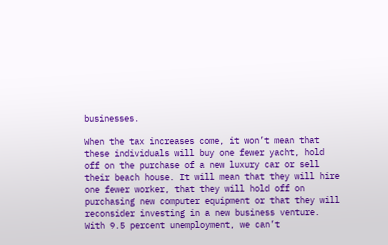businesses.

When the tax increases come, it won’t mean that these individuals will buy one fewer yacht, hold off on the purchase of a new luxury car or sell their beach house. It will mean that they will hire one fewer worker, that they will hold off on purchasing new computer equipment or that they will reconsider investing in a new business venture. With 9.5 percent unemployment, we can’t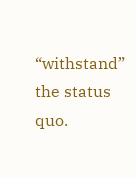“withstand” the status quo.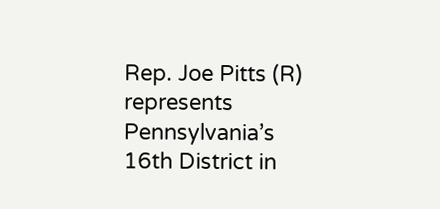Rep. Joe Pitts (R) represents Pennsylvania’s 16th District in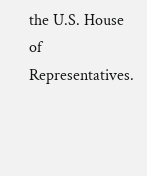the U.S. House of Representatives.